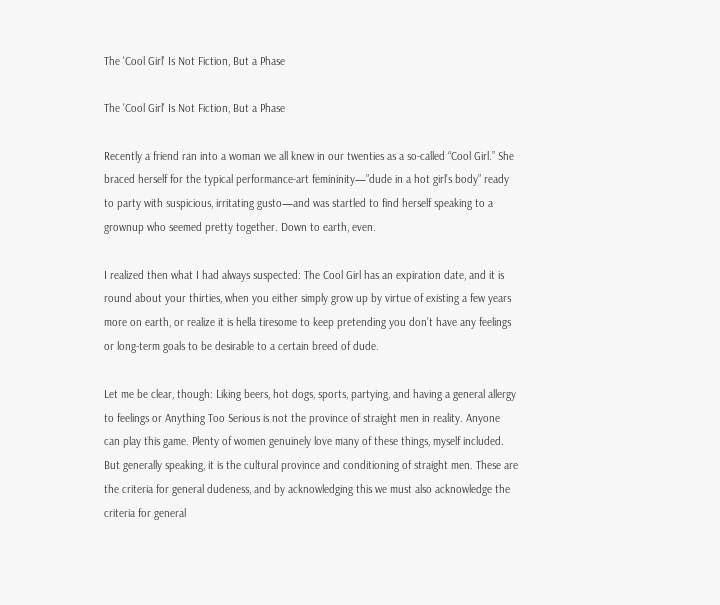The 'Cool Girl' Is Not Fiction, But a Phase

The 'Cool Girl' Is Not Fiction, But a Phase

Recently a friend ran into a woman we all knew in our twenties as a so-called “Cool Girl.” She braced herself for the typical performance-art femininity—”dude in a hot girl’s body” ready to party with suspicious, irritating gusto—and was startled to find herself speaking to a grownup who seemed pretty together. Down to earth, even.

I realized then what I had always suspected: The Cool Girl has an expiration date, and it is round about your thirties, when you either simply grow up by virtue of existing a few years more on earth, or realize it is hella tiresome to keep pretending you don’t have any feelings or long-term goals to be desirable to a certain breed of dude.

Let me be clear, though: Liking beers, hot dogs, sports, partying, and having a general allergy to feelings or Anything Too Serious is not the province of straight men in reality. Anyone can play this game. Plenty of women genuinely love many of these things, myself included. But generally speaking, it is the cultural province and conditioning of straight men. These are the criteria for general dudeness, and by acknowledging this we must also acknowledge the criteria for general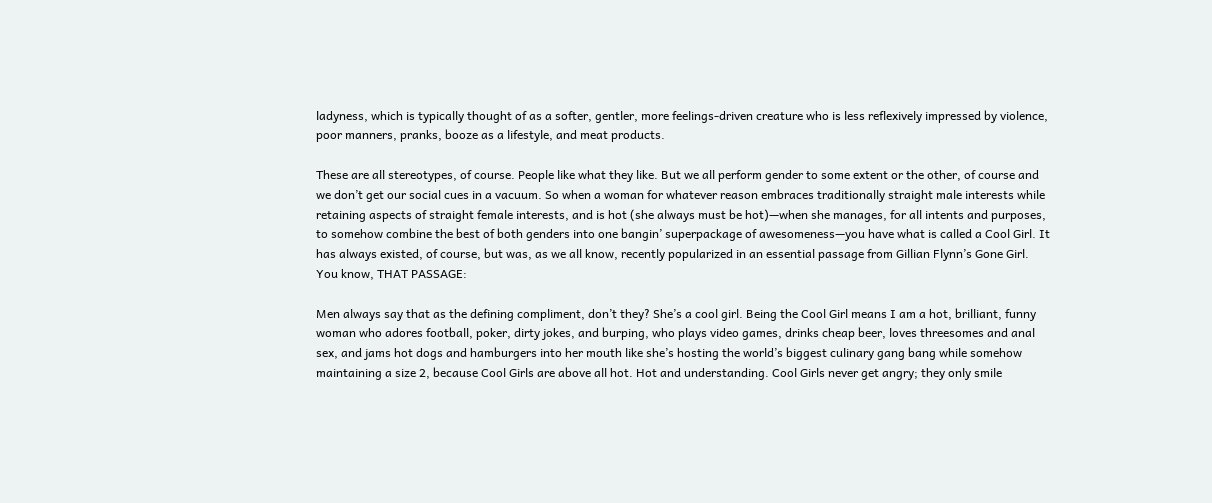ladyness, which is typically thought of as a softer, gentler, more feelings-driven creature who is less reflexively impressed by violence, poor manners, pranks, booze as a lifestyle, and meat products.

These are all stereotypes, of course. People like what they like. But we all perform gender to some extent or the other, of course and we don’t get our social cues in a vacuum. So when a woman for whatever reason embraces traditionally straight male interests while retaining aspects of straight female interests, and is hot (she always must be hot)—when she manages, for all intents and purposes, to somehow combine the best of both genders into one bangin’ superpackage of awesomeness—you have what is called a Cool Girl. It has always existed, of course, but was, as we all know, recently popularized in an essential passage from Gillian Flynn’s Gone Girl. You know, THAT PASSAGE:

Men always say that as the defining compliment, don’t they? She’s a cool girl. Being the Cool Girl means I am a hot, brilliant, funny woman who adores football, poker, dirty jokes, and burping, who plays video games, drinks cheap beer, loves threesomes and anal sex, and jams hot dogs and hamburgers into her mouth like she’s hosting the world’s biggest culinary gang bang while somehow maintaining a size 2, because Cool Girls are above all hot. Hot and understanding. Cool Girls never get angry; they only smile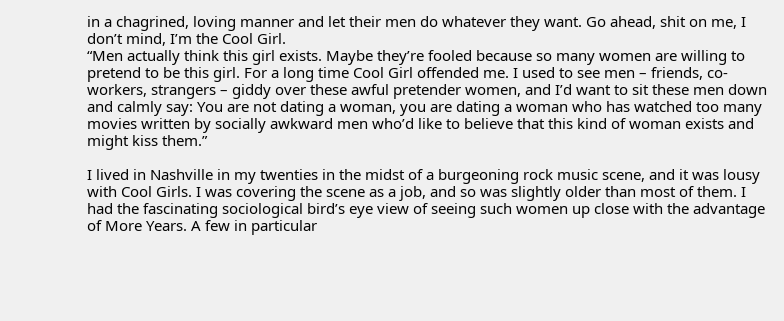in a chagrined, loving manner and let their men do whatever they want. Go ahead, shit on me, I don’t mind, I’m the Cool Girl.
“Men actually think this girl exists. Maybe they’re fooled because so many women are willing to pretend to be this girl. For a long time Cool Girl offended me. I used to see men – friends, co-workers, strangers – giddy over these awful pretender women, and I’d want to sit these men down and calmly say: You are not dating a woman, you are dating a woman who has watched too many movies written by socially awkward men who’d like to believe that this kind of woman exists and might kiss them.”

I lived in Nashville in my twenties in the midst of a burgeoning rock music scene, and it was lousy with Cool Girls. I was covering the scene as a job, and so was slightly older than most of them. I had the fascinating sociological bird’s eye view of seeing such women up close with the advantage of More Years. A few in particular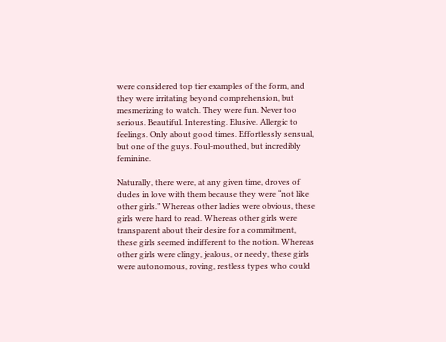were considered top tier examples of the form, and they were irritating beyond comprehension, but mesmerizing to watch. They were fun. Never too serious. Beautiful. Interesting. Elusive. Allergic to feelings. Only about good times. Effortlessly sensual, but one of the guys. Foul-mouthed, but incredibly feminine.

Naturally, there were, at any given time, droves of dudes in love with them because they were “not like other girls.” Whereas other ladies were obvious, these girls were hard to read. Whereas other girls were transparent about their desire for a commitment, these girls seemed indifferent to the notion. Whereas other girls were clingy, jealous, or needy, these girls were autonomous, roving, restless types who could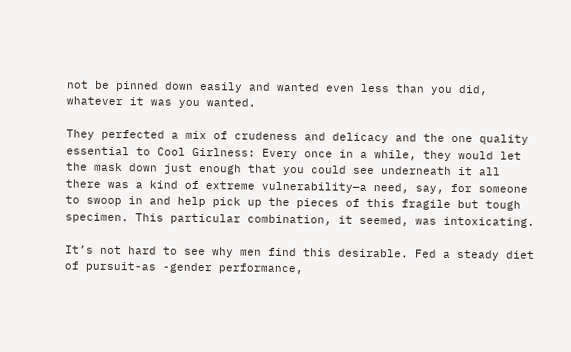not be pinned down easily and wanted even less than you did, whatever it was you wanted.

They perfected a mix of crudeness and delicacy and the one quality essential to Cool Girlness: Every once in a while, they would let the mask down just enough that you could see underneath it all there was a kind of extreme vulnerability—a need, say, for someone to swoop in and help pick up the pieces of this fragile but tough specimen. This particular combination, it seemed, was intoxicating.

It’s not hard to see why men find this desirable. Fed a steady diet of pursuit-as -gender performance,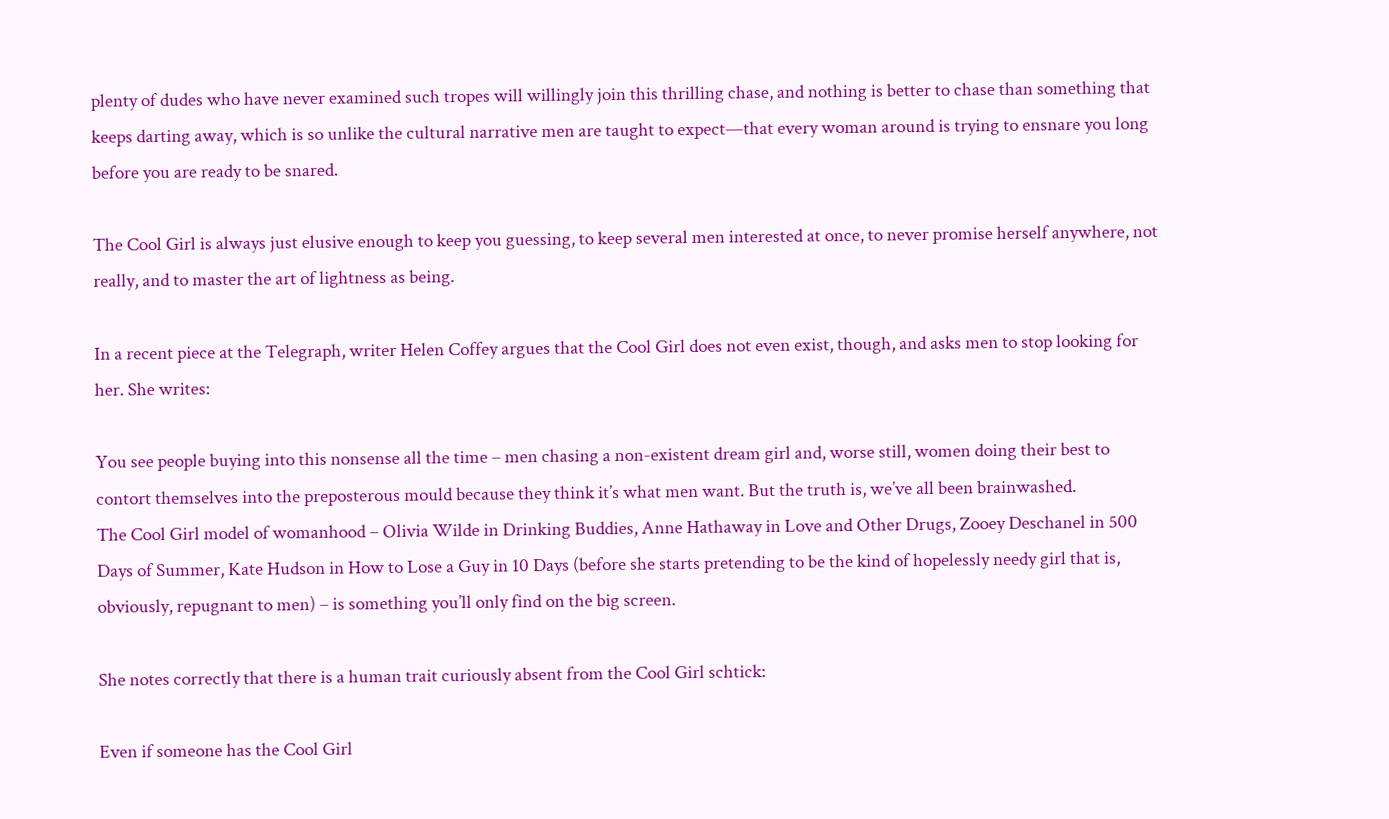plenty of dudes who have never examined such tropes will willingly join this thrilling chase, and nothing is better to chase than something that keeps darting away, which is so unlike the cultural narrative men are taught to expect—that every woman around is trying to ensnare you long before you are ready to be snared.

The Cool Girl is always just elusive enough to keep you guessing, to keep several men interested at once, to never promise herself anywhere, not really, and to master the art of lightness as being.

In a recent piece at the Telegraph, writer Helen Coffey argues that the Cool Girl does not even exist, though, and asks men to stop looking for her. She writes:

You see people buying into this nonsense all the time – men chasing a non-existent dream girl and, worse still, women doing their best to contort themselves into the preposterous mould because they think it’s what men want. But the truth is, we’ve all been brainwashed.
The Cool Girl model of womanhood – Olivia Wilde in Drinking Buddies, Anne Hathaway in Love and Other Drugs, Zooey Deschanel in 500 Days of Summer, Kate Hudson in How to Lose a Guy in 10 Days (before she starts pretending to be the kind of hopelessly needy girl that is, obviously, repugnant to men) – is something you’ll only find on the big screen.

She notes correctly that there is a human trait curiously absent from the Cool Girl schtick:

Even if someone has the Cool Girl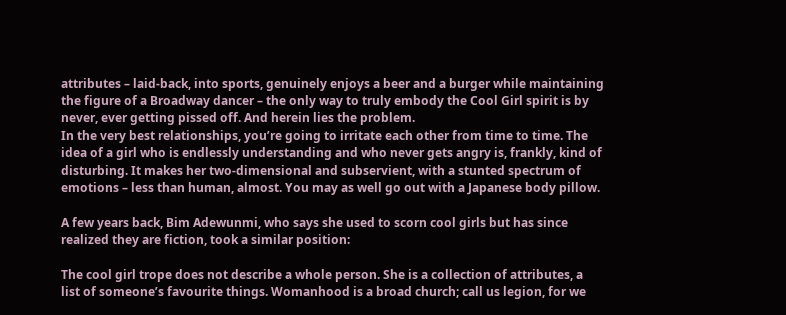attributes – laid-back, into sports, genuinely enjoys a beer and a burger while maintaining the figure of a Broadway dancer – the only way to truly embody the Cool Girl spirit is by never, ever getting pissed off. And herein lies the problem.
In the very best relationships, you’re going to irritate each other from time to time. The idea of a girl who is endlessly understanding and who never gets angry is, frankly, kind of disturbing. It makes her two-dimensional and subservient, with a stunted spectrum of emotions – less than human, almost. You may as well go out with a Japanese body pillow.

A few years back, Bim Adewunmi, who says she used to scorn cool girls but has since realized they are fiction, took a similar position:

The cool girl trope does not describe a whole person. She is a collection of attributes, a list of someone’s favourite things. Womanhood is a broad church; call us legion, for we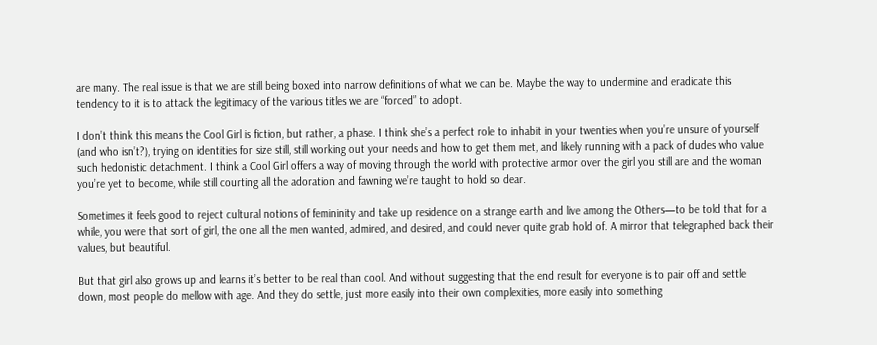are many. The real issue is that we are still being boxed into narrow definitions of what we can be. Maybe the way to undermine and eradicate this tendency to it is to attack the legitimacy of the various titles we are “forced” to adopt.

I don’t think this means the Cool Girl is fiction, but rather, a phase. I think she’s a perfect role to inhabit in your twenties when you’re unsure of yourself (and who isn’t?), trying on identities for size still, still working out your needs and how to get them met, and likely running with a pack of dudes who value such hedonistic detachment. I think a Cool Girl offers a way of moving through the world with protective armor over the girl you still are and the woman you’re yet to become, while still courting all the adoration and fawning we’re taught to hold so dear.

Sometimes it feels good to reject cultural notions of femininity and take up residence on a strange earth and live among the Others—to be told that for a while, you were that sort of girl, the one all the men wanted, admired, and desired, and could never quite grab hold of. A mirror that telegraphed back their values, but beautiful.

But that girl also grows up and learns it’s better to be real than cool. And without suggesting that the end result for everyone is to pair off and settle down, most people do mellow with age. And they do settle, just more easily into their own complexities, more easily into something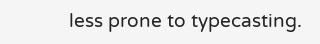less prone to typecasting.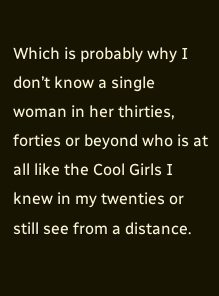Which is probably why I don’t know a single woman in her thirties, forties or beyond who is at all like the Cool Girls I knew in my twenties or still see from a distance.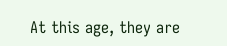At this age, they are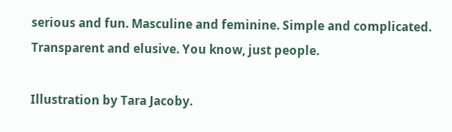serious and fun. Masculine and feminine. Simple and complicated. Transparent and elusive. You know, just people.

Illustration by Tara Jacoby.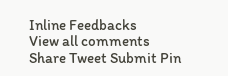Inline Feedbacks
View all comments
Share Tweet Submit Pin